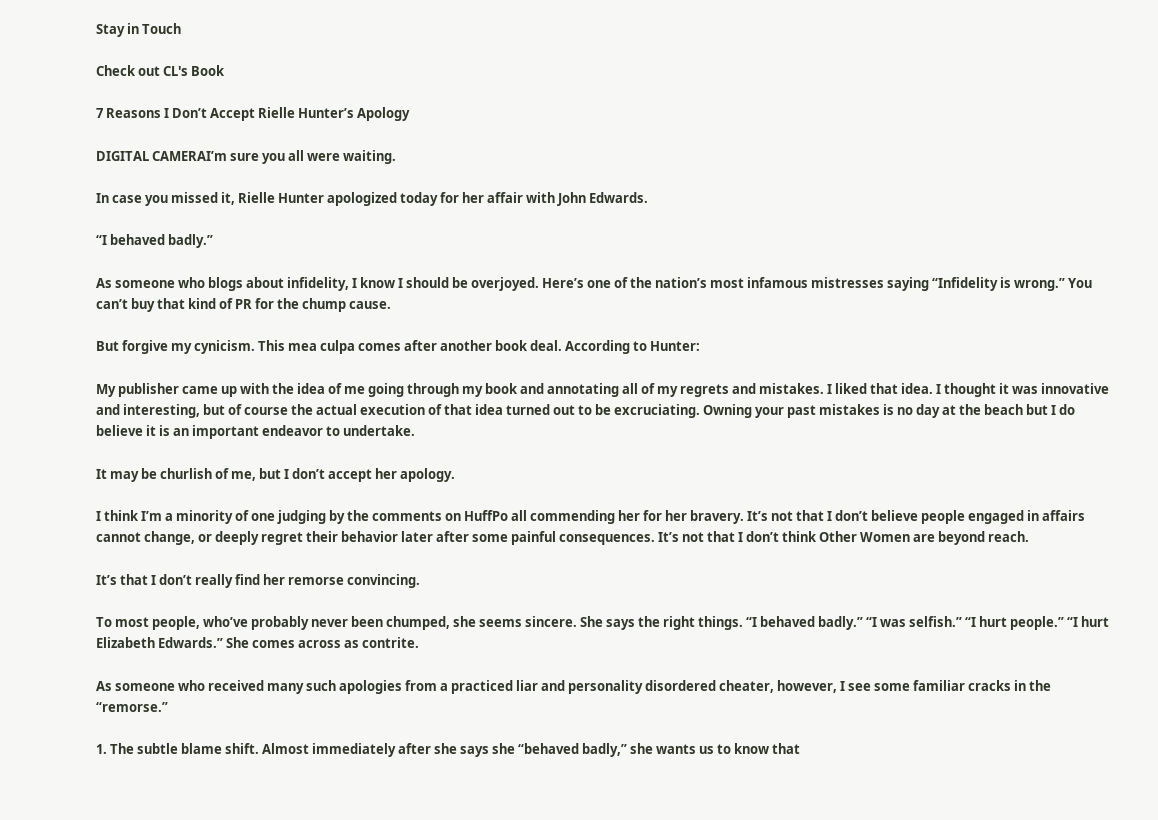Stay in Touch

Check out CL's Book

7 Reasons I Don’t Accept Rielle Hunter’s Apology

DIGITAL CAMERAI’m sure you all were waiting.

In case you missed it, Rielle Hunter apologized today for her affair with John Edwards.

“I behaved badly.”

As someone who blogs about infidelity, I know I should be overjoyed. Here’s one of the nation’s most infamous mistresses saying “Infidelity is wrong.” You can’t buy that kind of PR for the chump cause.

But forgive my cynicism. This mea culpa comes after another book deal. According to Hunter:

My publisher came up with the idea of me going through my book and annotating all of my regrets and mistakes. I liked that idea. I thought it was innovative and interesting, but of course the actual execution of that idea turned out to be excruciating. Owning your past mistakes is no day at the beach but I do believe it is an important endeavor to undertake.

It may be churlish of me, but I don’t accept her apology.

I think I’m a minority of one judging by the comments on HuffPo all commending her for her bravery. It’s not that I don’t believe people engaged in affairs cannot change, or deeply regret their behavior later after some painful consequences. It’s not that I don’t think Other Women are beyond reach.

It’s that I don’t really find her remorse convincing.

To most people, who’ve probably never been chumped, she seems sincere. She says the right things. “I behaved badly.” “I was selfish.” “I hurt people.” “I hurt Elizabeth Edwards.” She comes across as contrite.

As someone who received many such apologies from a practiced liar and personality disordered cheater, however, I see some familiar cracks in the “remorse.”

1. The subtle blame shift. Almost immediately after she says she “behaved badly,” she wants us to know that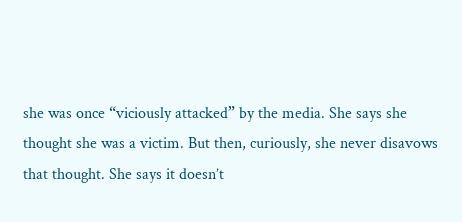she was once “viciously attacked” by the media. She says she thought she was a victim. But then, curiously, she never disavows that thought. She says it doesn’t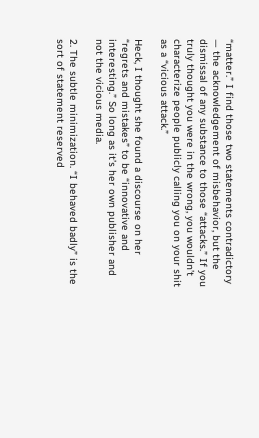“matter.” I find those two statements contradictory — the acknowledgement of misbehavior, but the dismissal of any substance to those “attacks.” If you truly thought you were in the wrong, you wouldn’t characterize people publicly calling you on your shit as a “vicious attack.”

Heck, I thought she found a discourse on her “regrets and mistakes” to be “innovative and interesting.” So long as it’s her own publisher and not the vicious media.

2. The subtle minimization. “I behaved badly” is the sort of statement reserved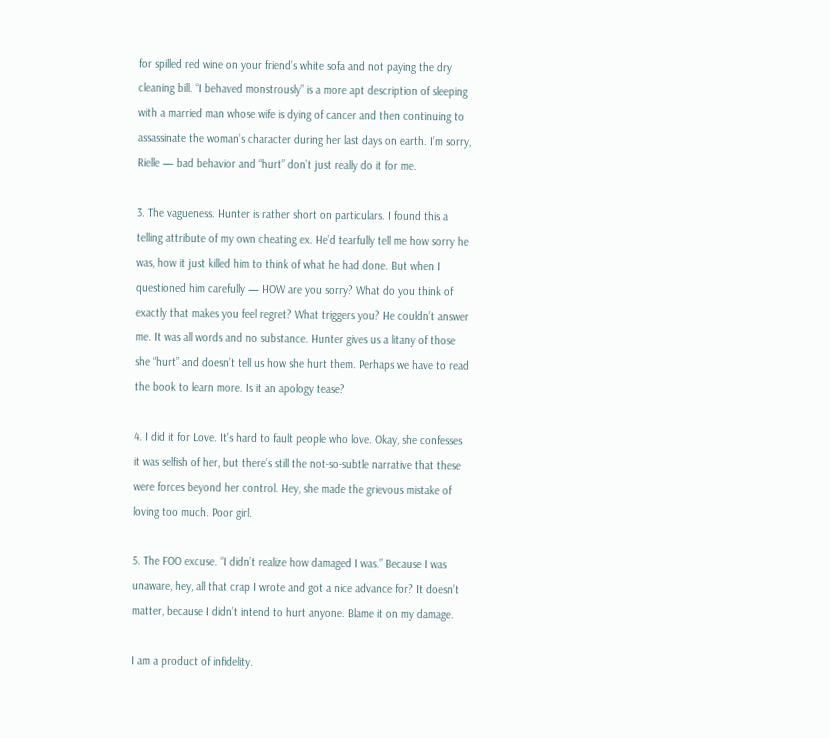for spilled red wine on your friend’s white sofa and not paying the dry cleaning bill. “I behaved monstrously” is a more apt description of sleeping with a married man whose wife is dying of cancer and then continuing to assassinate the woman’s character during her last days on earth. I’m sorry, Rielle — bad behavior and “hurt” don’t just really do it for me.

3. The vagueness. Hunter is rather short on particulars. I found this a telling attribute of my own cheating ex. He’d tearfully tell me how sorry he was, how it just killed him to think of what he had done. But when I questioned him carefully — HOW are you sorry? What do you think of exactly that makes you feel regret? What triggers you? He couldn’t answer me. It was all words and no substance. Hunter gives us a litany of those she “hurt” and doesn’t tell us how she hurt them. Perhaps we have to read the book to learn more. Is it an apology tease?

4. I did it for Love. It’s hard to fault people who love. Okay, she confesses it was selfish of her, but there’s still the not-so-subtle narrative that these were forces beyond her control. Hey, she made the grievous mistake of loving too much. Poor girl.

5. The FOO excuse. “I didn’t realize how damaged I was.” Because I was unaware, hey, all that crap I wrote and got a nice advance for? It doesn’t matter, because I didn’t intend to hurt anyone. Blame it on my damage.

I am a product of infidelity.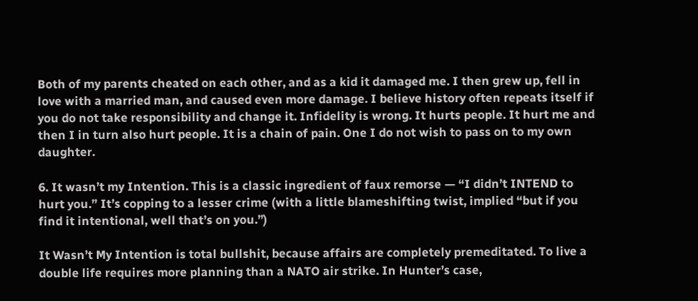Both of my parents cheated on each other, and as a kid it damaged me. I then grew up, fell in love with a married man, and caused even more damage. I believe history often repeats itself if you do not take responsibility and change it. Infidelity is wrong. It hurts people. It hurt me and then I in turn also hurt people. It is a chain of pain. One I do not wish to pass on to my own daughter.

6. It wasn’t my Intention. This is a classic ingredient of faux remorse — “I didn’t INTEND to hurt you.” It’s copping to a lesser crime (with a little blameshifting twist, implied “but if you find it intentional, well that’s on you.”)

It Wasn’t My Intention is total bullshit, because affairs are completely premeditated. To live a double life requires more planning than a NATO air strike. In Hunter’s case,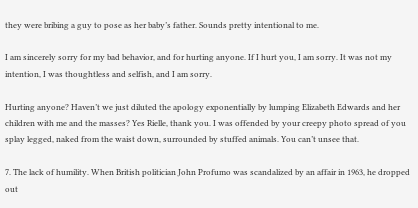they were bribing a guy to pose as her baby’s father. Sounds pretty intentional to me.

I am sincerely sorry for my bad behavior, and for hurting anyone. If I hurt you, I am sorry. It was not my intention, I was thoughtless and selfish, and I am sorry.

Hurting anyone? Haven’t we just diluted the apology exponentially by lumping Elizabeth Edwards and her children with me and the masses? Yes Rielle, thank you. I was offended by your creepy photo spread of you splay legged, naked from the waist down, surrounded by stuffed animals. You can’t unsee that.

7. The lack of humility. When British politician John Profumo was scandalized by an affair in 1963, he dropped out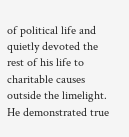of political life and quietly devoted the rest of his life to charitable causes outside the limelight. He demonstrated true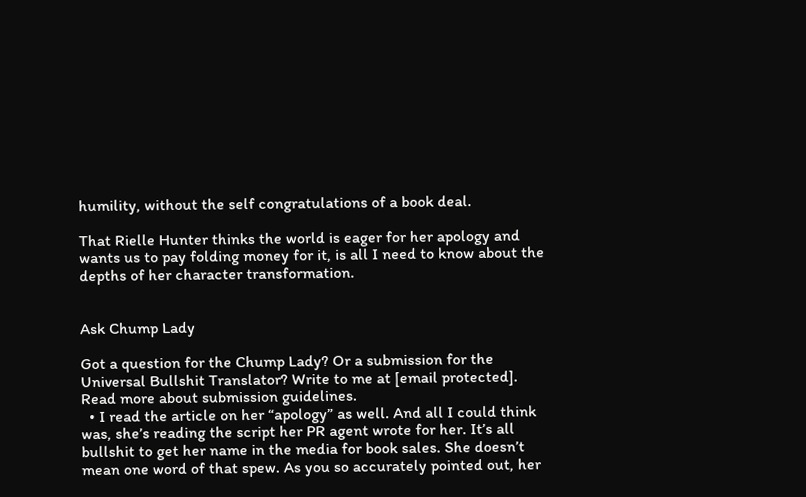humility, without the self congratulations of a book deal.

That Rielle Hunter thinks the world is eager for her apology and wants us to pay folding money for it, is all I need to know about the depths of her character transformation.


Ask Chump Lady

Got a question for the Chump Lady? Or a submission for the Universal Bullshit Translator? Write to me at [email protected]. Read more about submission guidelines.
  • I read the article on her “apology” as well. And all I could think was, she’s reading the script her PR agent wrote for her. It’s all bullshit to get her name in the media for book sales. She doesn’t mean one word of that spew. As you so accurately pointed out, her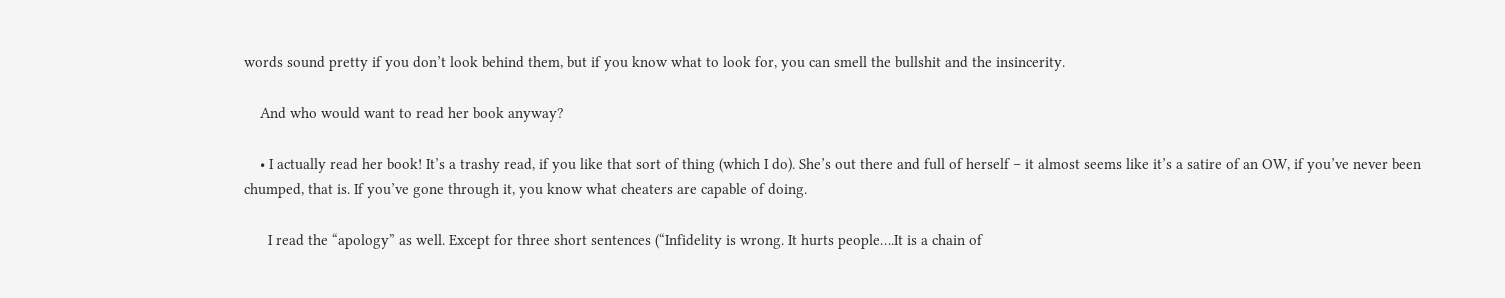words sound pretty if you don’t look behind them, but if you know what to look for, you can smell the bullshit and the insincerity.

    And who would want to read her book anyway?

    • I actually read her book! It’s a trashy read, if you like that sort of thing (which I do). She’s out there and full of herself – it almost seems like it’s a satire of an OW, if you’ve never been chumped, that is. If you’ve gone through it, you know what cheaters are capable of doing.

      I read the “apology” as well. Except for three short sentences (“Infidelity is wrong. It hurts people….It is a chain of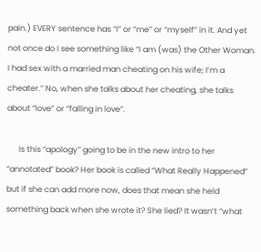pain.) EVERY sentence has “I” or “me” or “myself” in it. And yet not once do I see something like “I am (was) the Other Woman. I had sex with a married man cheating on his wife; I’m a cheater.” No, when she talks about her cheating, she talks about “love” or “falling in love”.

      Is this “apology” going to be in the new intro to her “annotated” book? Her book is called “What Really Happened” but if she can add more now, does that mean she held something back when she wrote it? She lied? It wasn’t “what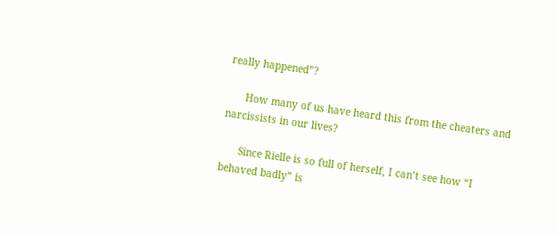really happened”?

      How many of us have heard this from the cheaters and narcissists in our lives?

      Since Rielle is so full of herself, I can’t see how “I behaved badly” is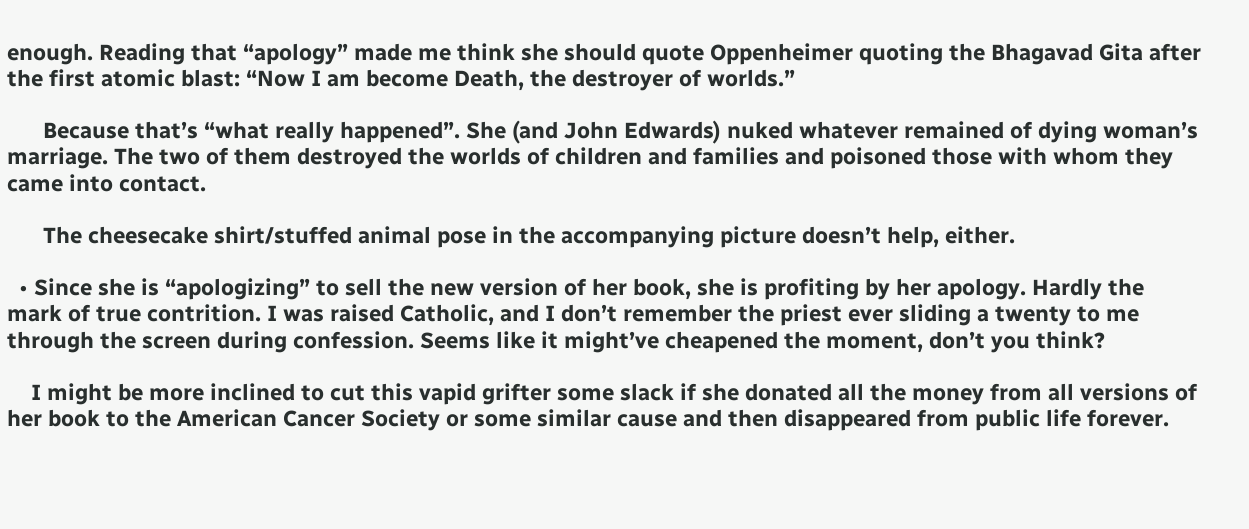enough. Reading that “apology” made me think she should quote Oppenheimer quoting the Bhagavad Gita after the first atomic blast: “Now I am become Death, the destroyer of worlds.”

      Because that’s “what really happened”. She (and John Edwards) nuked whatever remained of dying woman’s marriage. The two of them destroyed the worlds of children and families and poisoned those with whom they came into contact.

      The cheesecake shirt/stuffed animal pose in the accompanying picture doesn’t help, either.

  • Since she is “apologizing” to sell the new version of her book, she is profiting by her apology. Hardly the mark of true contrition. I was raised Catholic, and I don’t remember the priest ever sliding a twenty to me through the screen during confession. Seems like it might’ve cheapened the moment, don’t you think?

    I might be more inclined to cut this vapid grifter some slack if she donated all the money from all versions of her book to the American Cancer Society or some similar cause and then disappeared from public life forever.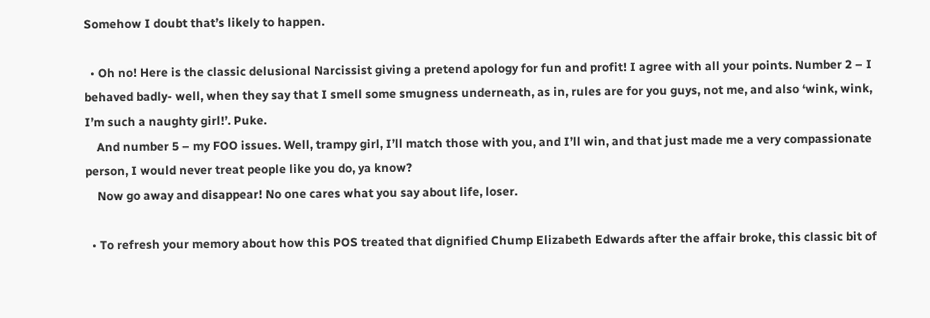Somehow I doubt that’s likely to happen.

  • Oh no! Here is the classic delusional Narcissist giving a pretend apology for fun and profit! I agree with all your points. Number 2 – I behaved badly- well, when they say that I smell some smugness underneath, as in, rules are for you guys, not me, and also ‘wink, wink, I’m such a naughty girl!’. Puke.
    And number 5 – my FOO issues. Well, trampy girl, I’ll match those with you, and I’ll win, and that just made me a very compassionate person, I would never treat people like you do, ya know?
    Now go away and disappear! No one cares what you say about life, loser.

  • To refresh your memory about how this POS treated that dignified Chump Elizabeth Edwards after the affair broke, this classic bit of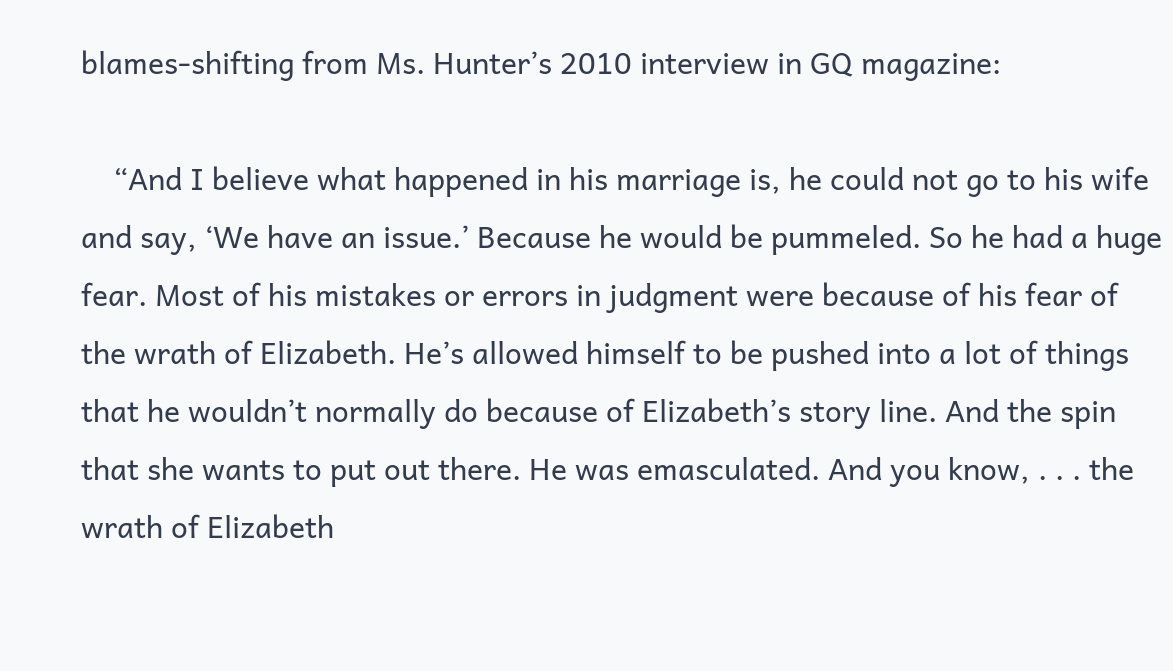blames-shifting from Ms. Hunter’s 2010 interview in GQ magazine:

    “And I believe what happened in his marriage is, he could not go to his wife and say, ‘We have an issue.’ Because he would be pummeled. So he had a huge fear. Most of his mistakes or errors in judgment were because of his fear of the wrath of Elizabeth. He’s allowed himself to be pushed into a lot of things that he wouldn’t normally do because of Elizabeth’s story line. And the spin that she wants to put out there. He was emasculated. And you know, . . . the wrath of Elizabeth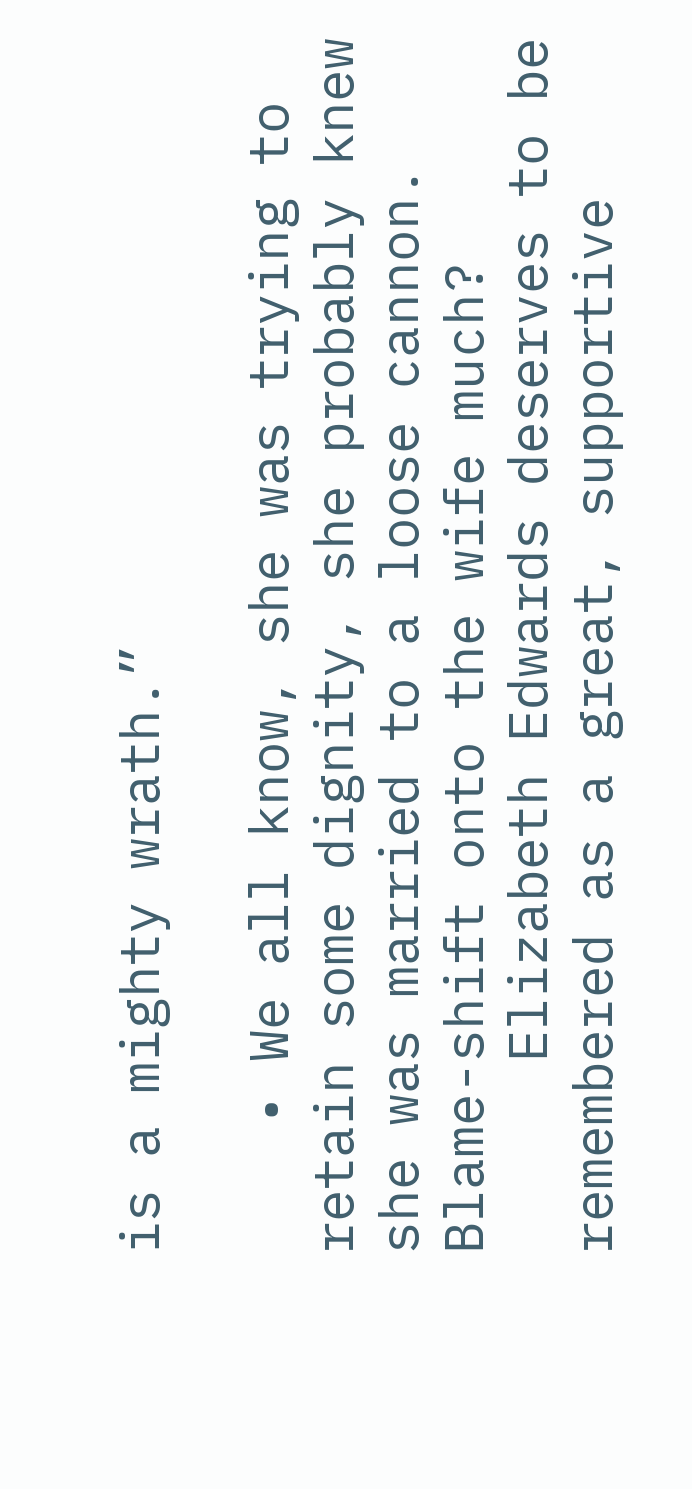is a mighty wrath.”

    • We all know, she was trying to retain some dignity, she probably knew she was married to a loose cannon. Blame-shift onto the wife much?
      Elizabeth Edwards deserves to be remembered as a great, supportive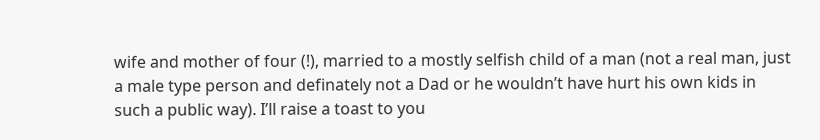wife and mother of four (!), married to a mostly selfish child of a man (not a real man, just a male type person and definately not a Dad or he wouldn’t have hurt his own kids in such a public way). I’ll raise a toast to you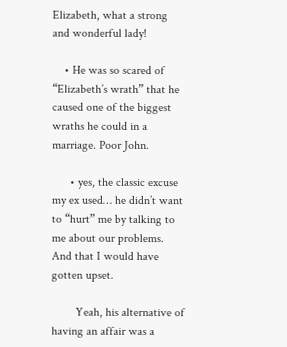Elizabeth, what a strong and wonderful lady!

    • He was so scared of “Elizabeth’s wrath” that he caused one of the biggest wraths he could in a marriage. Poor John.

      • yes, the classic excuse my ex used… he didn’t want to “hurt” me by talking to me about our problems. And that I would have gotten upset.

        Yeah, his alternative of having an affair was a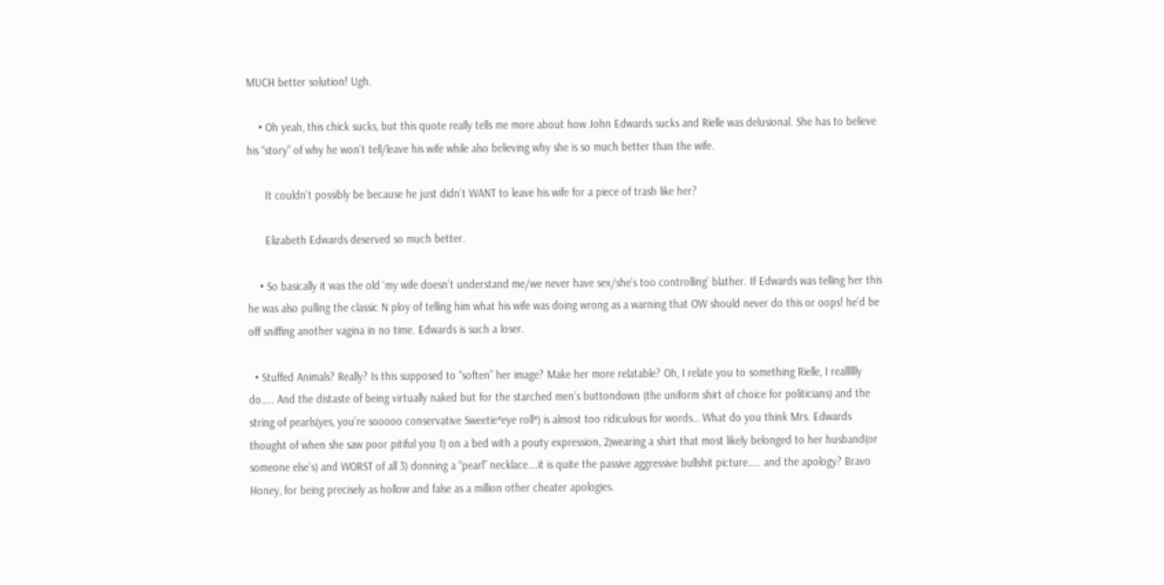MUCH better solution! Ugh.

    • Oh yeah, this chick sucks, but this quote really tells me more about how John Edwards sucks and Rielle was delusional. She has to believe his “story” of why he won’t tell/leave his wife while also believing why she is so much better than the wife.

      It couldn’t possibly be because he just didn’t WANT to leave his wife for a piece of trash like her?

      Elizabeth Edwards deserved so much better.

    • So basically it was the old ‘my wife doesn’t understand me/we never have sex/she’s too controlling’ blather. If Edwards was telling her this he was also pulling the classic N ploy of telling him what his wife was doing wrong as a warning that OW should never do this or oops! he’d be off sniffing another vagina in no time. Edwards is such a loser.

  • Stuffed Animals? Really? Is this supposed to “soften” her image? Make her more relatable? Oh, I relate you to something Rielle, I realllllly do….. And the distaste of being virtually naked but for the starched men’s buttondown (the uniform shirt of choice for politicians) and the string of pearls(yes, you’re sooooo conservative Sweetie*eye roll*) is almost too ridiculous for words… What do you think Mrs. Edwards thought of when she saw poor pitiful you 1) on a bed with a pouty expression, 2)wearing a shirt that most likely belonged to her husband(or someone else’s) and WORST of all 3) donning a “pearl” necklace….it is quite the passive aggressive bullshit picture….. and the apology? Bravo Honey, for being precisely as hollow and false as a million other cheater apologies.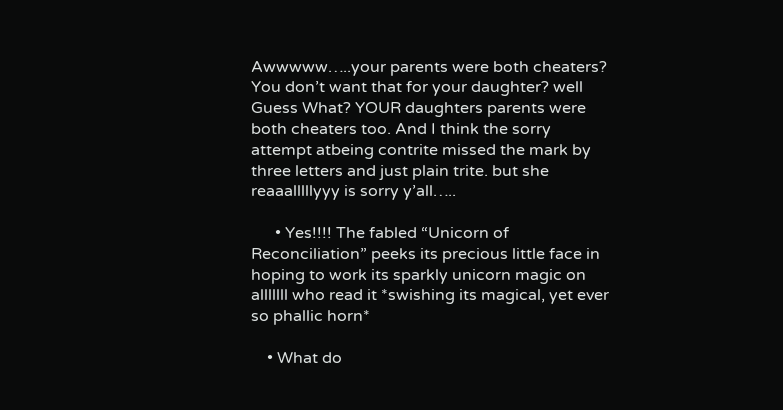Awwwww…..your parents were both cheaters? You don’t want that for your daughter? well Guess What? YOUR daughters parents were both cheaters too. And I think the sorry attempt atbeing contrite missed the mark by three letters and just plain trite. but she reaaalllllyyy is sorry y’all…..

      • Yes!!!! The fabled “Unicorn of Reconciliation” peeks its precious little face in hoping to work its sparkly unicorn magic on alllllll who read it *swishing its magical, yet ever so phallic horn*

    • What do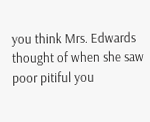you think Mrs. Edwards thought of when she saw poor pitiful you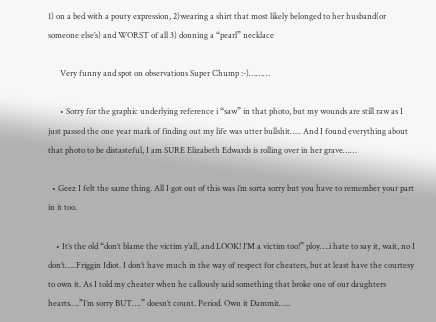1) on a bed with a pouty expression, 2)wearing a shirt that most likely belonged to her husband(or someone else’s) and WORST of all 3) donning a “pearl” necklace

      Very funny and spot on observations Super Chump :-)………

      • Sorry for the graphic underlying reference i “saw” in that photo, but my wounds are still raw as I just passed the one year mark of finding out my life was utter bullshit….. And I found everything about that photo to be distasteful, I am SURE Elizabeth Edwards is rolling over in her grave……

  • Geez I felt the same thing. All I got out of this was i’m sorta sorry but you have to remember your part in it too.

    • It’s the old “don’t blame the victim y’all, and LOOK! I’M a victim too!” ploy….i hate to say it, wait, no I don’t…..Friggin Idiot. I don’t have much in the way of respect for cheaters, but at least have the courtesy to own it. As I told my cheater when he callously said something that broke one of our daughters hearts….”I’m sorry BUT….” doesn’t count. Period. Own it Dammit…..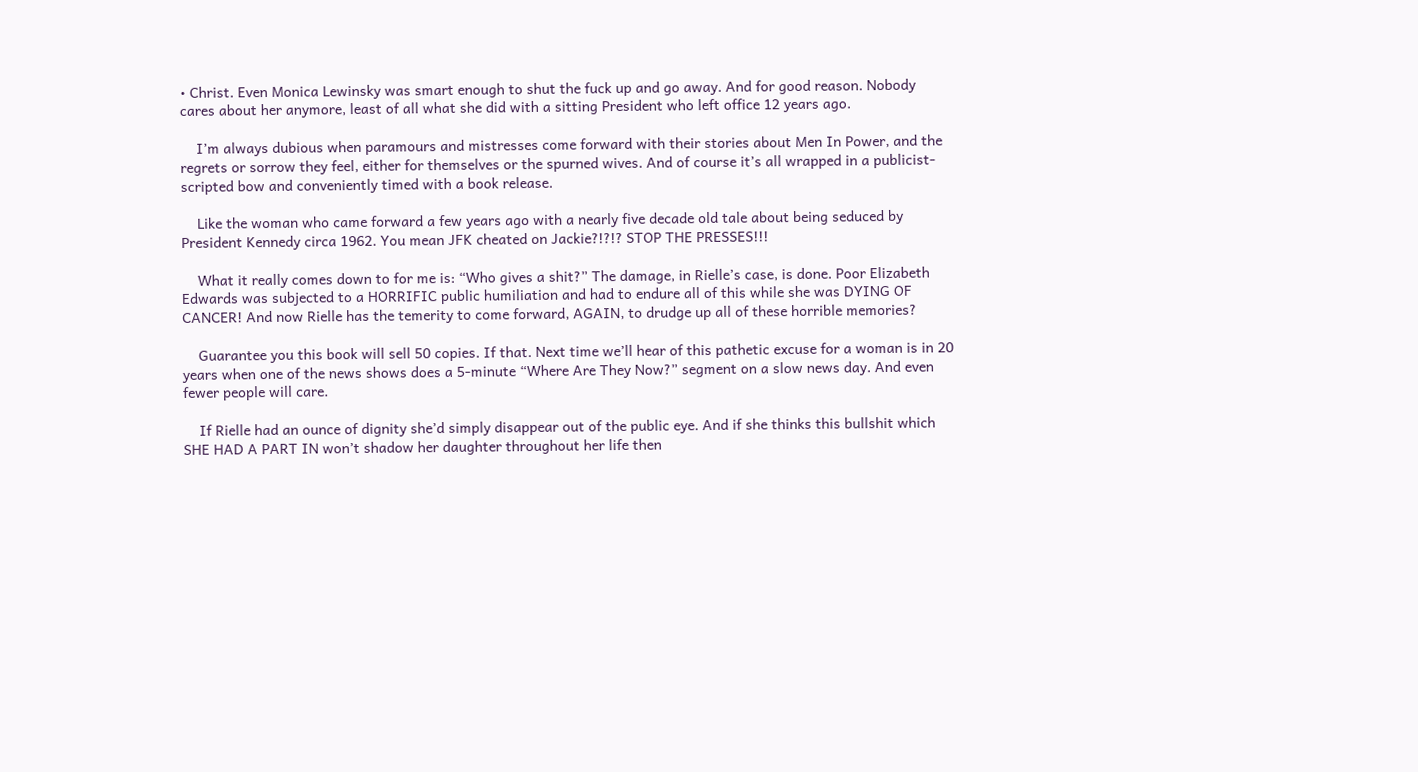• Christ. Even Monica Lewinsky was smart enough to shut the fuck up and go away. And for good reason. Nobody cares about her anymore, least of all what she did with a sitting President who left office 12 years ago.

    I’m always dubious when paramours and mistresses come forward with their stories about Men In Power, and the regrets or sorrow they feel, either for themselves or the spurned wives. And of course it’s all wrapped in a publicist-scripted bow and conveniently timed with a book release.

    Like the woman who came forward a few years ago with a nearly five decade old tale about being seduced by President Kennedy circa 1962. You mean JFK cheated on Jackie?!?!? STOP THE PRESSES!!!

    What it really comes down to for me is: “Who gives a shit?” The damage, in Rielle’s case, is done. Poor Elizabeth Edwards was subjected to a HORRIFIC public humiliation and had to endure all of this while she was DYING OF CANCER! And now Rielle has the temerity to come forward, AGAIN, to drudge up all of these horrible memories?

    Guarantee you this book will sell 50 copies. If that. Next time we’ll hear of this pathetic excuse for a woman is in 20 years when one of the news shows does a 5-minute “Where Are They Now?” segment on a slow news day. And even fewer people will care.

    If Rielle had an ounce of dignity she’d simply disappear out of the public eye. And if she thinks this bullshit which SHE HAD A PART IN won’t shadow her daughter throughout her life then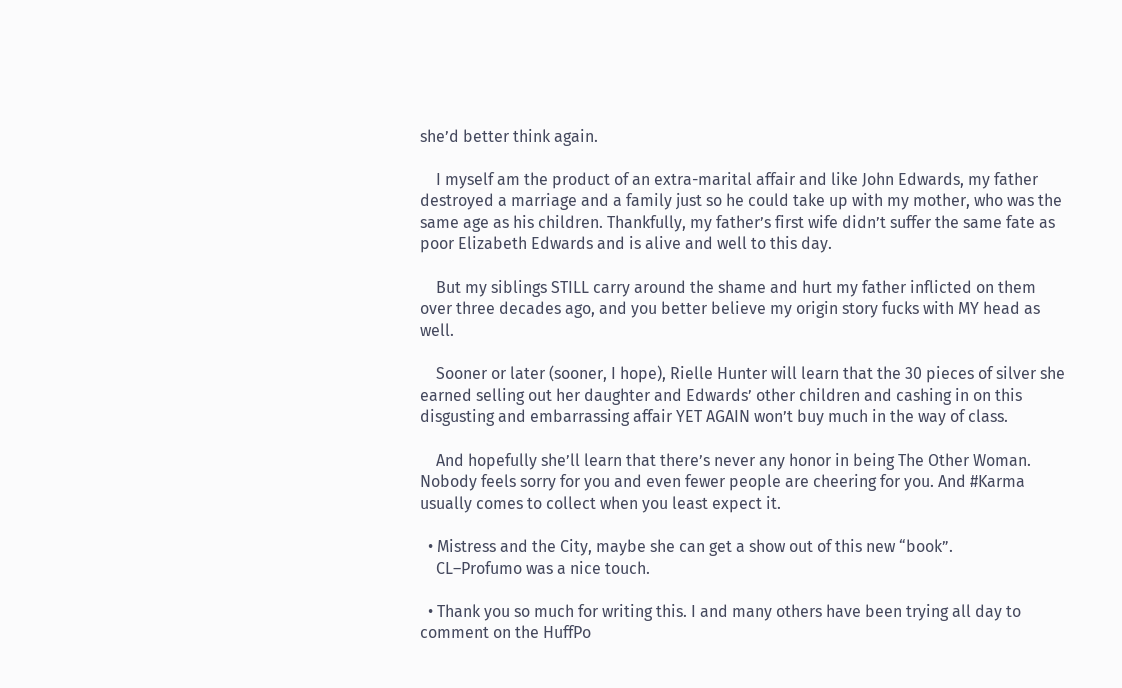she’d better think again.

    I myself am the product of an extra-marital affair and like John Edwards, my father destroyed a marriage and a family just so he could take up with my mother, who was the same age as his children. Thankfully, my father’s first wife didn’t suffer the same fate as poor Elizabeth Edwards and is alive and well to this day.

    But my siblings STILL carry around the shame and hurt my father inflicted on them over three decades ago, and you better believe my origin story fucks with MY head as well.

    Sooner or later (sooner, I hope), Rielle Hunter will learn that the 30 pieces of silver she earned selling out her daughter and Edwards’ other children and cashing in on this disgusting and embarrassing affair YET AGAIN won’t buy much in the way of class.

    And hopefully she’ll learn that there’s never any honor in being The Other Woman. Nobody feels sorry for you and even fewer people are cheering for you. And #Karma usually comes to collect when you least expect it.

  • Mistress and the City, maybe she can get a show out of this new “book”.
    CL–Profumo was a nice touch.

  • Thank you so much for writing this. I and many others have been trying all day to comment on the HuffPo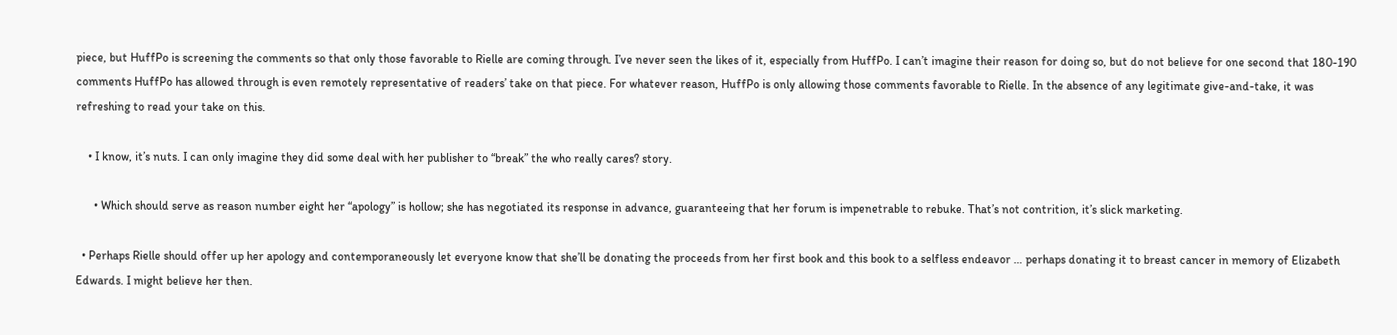piece, but HuffPo is screening the comments so that only those favorable to Rielle are coming through. I’ve never seen the likes of it, especially from HuffPo. I can’t imagine their reason for doing so, but do not believe for one second that 180-190 comments HuffPo has allowed through is even remotely representative of readers’ take on that piece. For whatever reason, HuffPo is only allowing those comments favorable to Rielle. In the absence of any legitimate give-and-take, it was refreshing to read your take on this.

    • I know, it’s nuts. I can only imagine they did some deal with her publisher to “break” the who really cares? story.

      • Which should serve as reason number eight her “apology” is hollow; she has negotiated its response in advance, guaranteeing that her forum is impenetrable to rebuke. That’s not contrition, it’s slick marketing.

  • Perhaps Rielle should offer up her apology and contemporaneously let everyone know that she’ll be donating the proceeds from her first book and this book to a selfless endeavor … perhaps donating it to breast cancer in memory of Elizabeth Edwards. I might believe her then.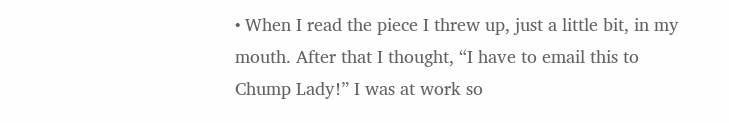• When I read the piece I threw up, just a little bit, in my mouth. After that I thought, “I have to email this to Chump Lady!” I was at work so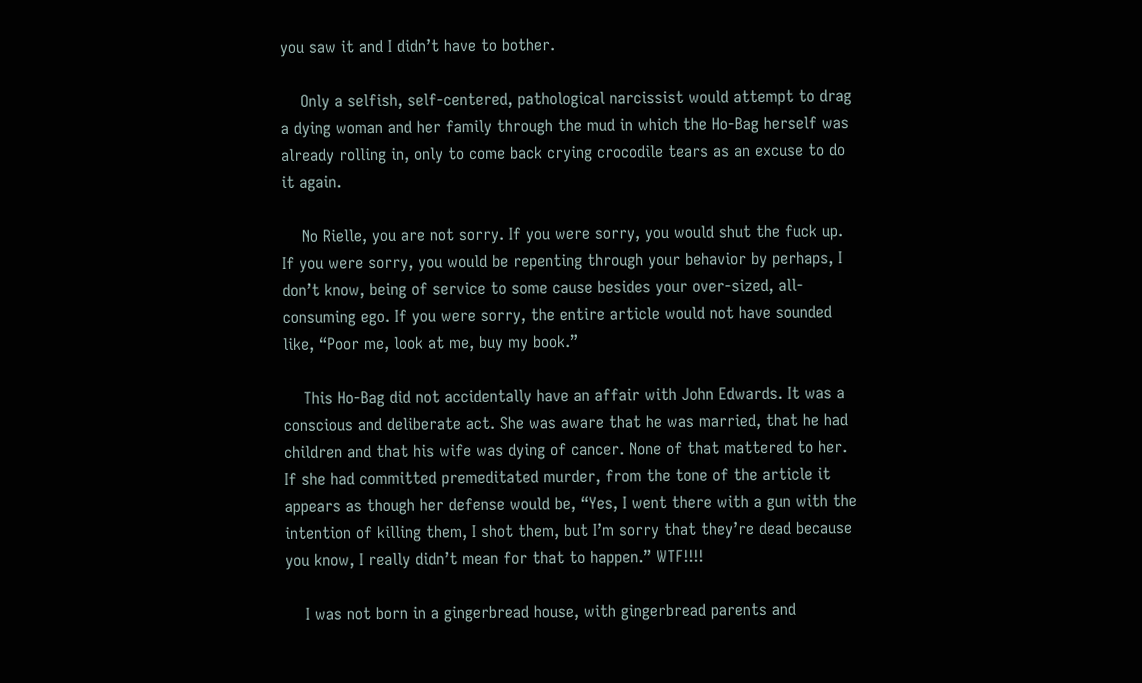you saw it and I didn’t have to bother.

    Only a selfish, self-centered, pathological narcissist would attempt to drag a dying woman and her family through the mud in which the Ho-Bag herself was already rolling in, only to come back crying crocodile tears as an excuse to do it again.

    No Rielle, you are not sorry. If you were sorry, you would shut the fuck up. If you were sorry, you would be repenting through your behavior by perhaps, I don’t know, being of service to some cause besides your over-sized, all-consuming ego. If you were sorry, the entire article would not have sounded like, “Poor me, look at me, buy my book.”

    This Ho-Bag did not accidentally have an affair with John Edwards. It was a conscious and deliberate act. She was aware that he was married, that he had children and that his wife was dying of cancer. None of that mattered to her. If she had committed premeditated murder, from the tone of the article it appears as though her defense would be, “Yes, I went there with a gun with the intention of killing them, I shot them, but I’m sorry that they’re dead because you know, I really didn’t mean for that to happen.” WTF!!!!

    I was not born in a gingerbread house, with gingerbread parents and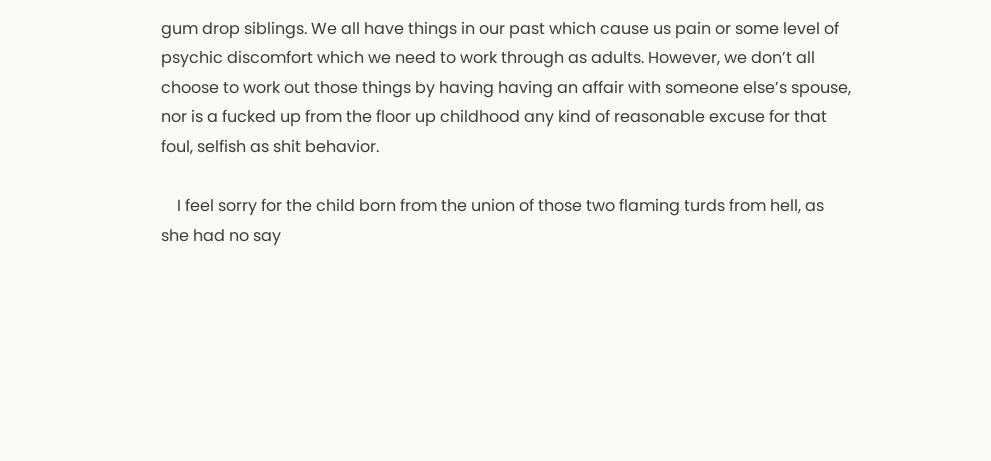gum drop siblings. We all have things in our past which cause us pain or some level of psychic discomfort which we need to work through as adults. However, we don’t all choose to work out those things by having having an affair with someone else’s spouse, nor is a fucked up from the floor up childhood any kind of reasonable excuse for that foul, selfish as shit behavior.

    I feel sorry for the child born from the union of those two flaming turds from hell, as she had no say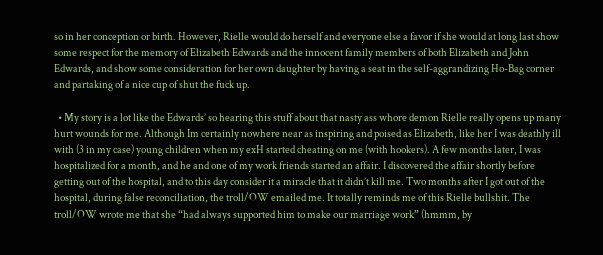so in her conception or birth. However, Rielle would do herself and everyone else a favor if she would at long last show some respect for the memory of Elizabeth Edwards and the innocent family members of both Elizabeth and John Edwards, and show some consideration for her own daughter by having a seat in the self-aggrandizing Ho-Bag corner and partaking of a nice cup of shut the fuck up.

  • My story is a lot like the Edwards’ so hearing this stuff about that nasty ass whore demon Rielle really opens up many hurt wounds for me. Although Im certainly nowhere near as inspiring and poised as Elizabeth, like her I was deathly ill with (3 in my case) young children when my exH started cheating on me (with hookers). A few months later, I was hospitalized for a month, and he and one of my work friends started an affair. I discovered the affair shortly before getting out of the hospital, and to this day consider it a miracle that it didn’t kill me. Two months after I got out of the hospital, during false reconciliation, the troll/OW emailed me. It totally reminds me of this Rielle bullshit. The troll/OW wrote me that she “had always supported him to make our marriage work” (hmmm, by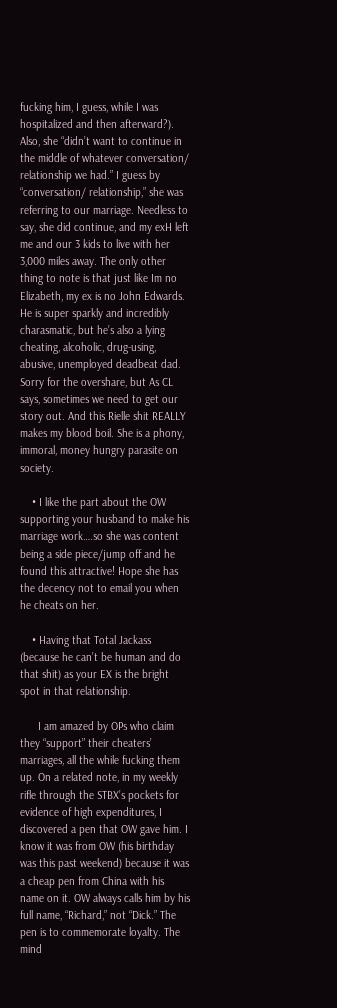fucking him, I guess, while I was hospitalized and then afterward?). Also, she “didn’t want to continue in the middle of whatever conversation/ relationship we had.” I guess by “conversation/ relationship,” she was referring to our marriage. Needless to say, she did continue, and my exH left me and our 3 kids to live with her 3,000 miles away. The only other thing to note is that just like Im no Elizabeth, my ex is no John Edwards. He is super sparkly and incredibly charasmatic, but he’s also a lying cheating, alcoholic, drug-using, abusive, unemployed deadbeat dad. Sorry for the overshare, but As CL says, sometimes we need to get our story out. And this Rielle shit REALLY makes my blood boil. She is a phony, immoral, money hungry parasite on society.

    • I like the part about the OW supporting your husband to make his marriage work….so she was content being a side piece/jump off and he found this attractive! Hope she has the decency not to email you when he cheats on her.

    • Having that Total Jackass (because he can’t be human and do that shit) as your EX is the bright spot in that relationship.

      I am amazed by OPs who claim they “support” their cheaters’ marriages, all the while fucking them up. On a related note, in my weekly rifle through the STBX’s pockets for evidence of high expenditures, I discovered a pen that OW gave him. I know it was from OW (his birthday was this past weekend) because it was a cheap pen from China with his name on it. OW always calls him by his full name, “Richard,” not “Dick.” The pen is to commemorate loyalty. The mind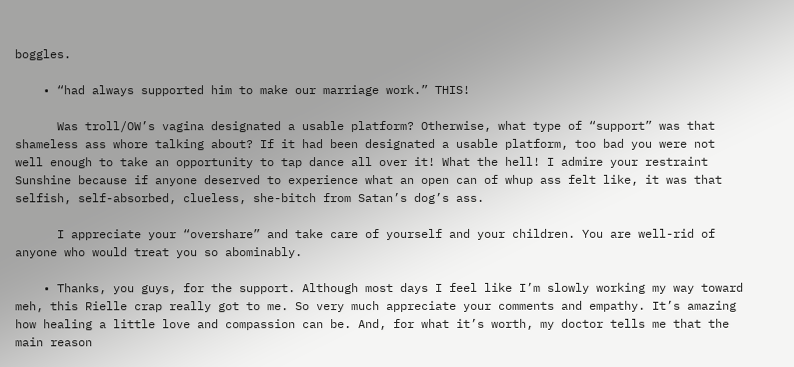boggles.

    • “had always supported him to make our marriage work.” THIS!

      Was troll/OW’s vagina designated a usable platform? Otherwise, what type of “support” was that shameless ass whore talking about? If it had been designated a usable platform, too bad you were not well enough to take an opportunity to tap dance all over it! What the hell! I admire your restraint Sunshine because if anyone deserved to experience what an open can of whup ass felt like, it was that selfish, self-absorbed, clueless, she-bitch from Satan’s dog’s ass.

      I appreciate your “overshare” and take care of yourself and your children. You are well-rid of anyone who would treat you so abominably.

    • Thanks, you guys, for the support. Although most days I feel like I’m slowly working my way toward meh, this Rielle crap really got to me. So very much appreciate your comments and empathy. It’s amazing how healing a little love and compassion can be. And, for what it’s worth, my doctor tells me that the main reason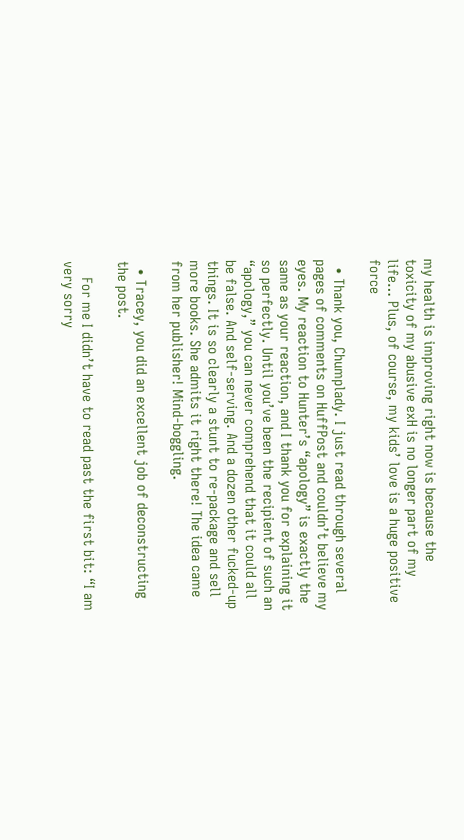my health is improving right now is because the toxicity of my abusive exH is no longer part of my life… Plus, of course, my kids’ love is a huge positive force

  • Thank you, Chumplady. I just read through several pages of comments on HuffPost and couldn’t believe my eyes. My reaction to Hunter’s “apology” is exactly the same as your reaction, and I thank you for explaining it so perfectly. Until you’ve been the recipient of such an “apology,” you can never comprehend that it could all be false. And self-serving. And a dozen other fucked-up things. It is so clearly a stunt to re-package and sell more books. She admits it right there! The idea came from her publisher! Mind-boggling.

  • Tracey, you did an excellent job of deconstructing the post.

    For me I didn’t have to read past the first bit: “I am very sorry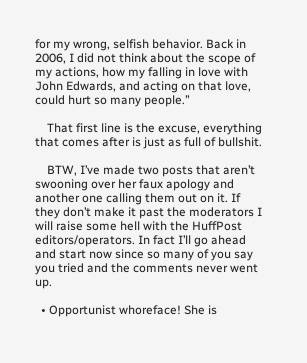for my wrong, selfish behavior. Back in 2006, I did not think about the scope of my actions, how my falling in love with John Edwards, and acting on that love, could hurt so many people.”

    That first line is the excuse, everything that comes after is just as full of bullshit.

    BTW, I’ve made two posts that aren’t swooning over her faux apology and another one calling them out on it. If they don’t make it past the moderators I will raise some hell with the HuffPost editors/operators. In fact I’ll go ahead and start now since so many of you say you tried and the comments never went up.

  • Opportunist whoreface! She is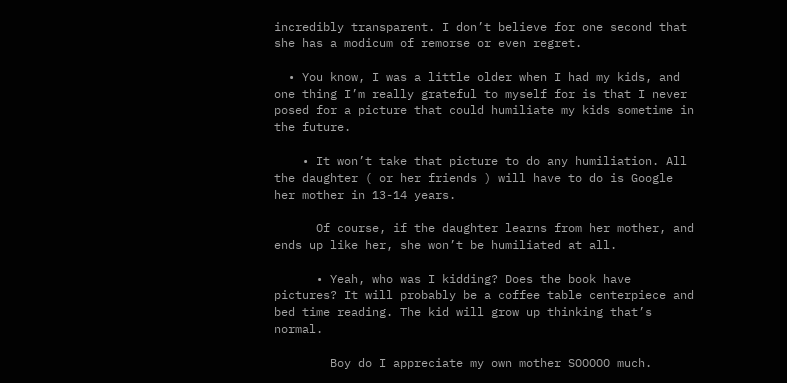incredibly transparent. I don’t believe for one second that she has a modicum of remorse or even regret.

  • You know, I was a little older when I had my kids, and one thing I’m really grateful to myself for is that I never posed for a picture that could humiliate my kids sometime in the future.

    • It won’t take that picture to do any humiliation. All the daughter ( or her friends ) will have to do is Google her mother in 13-14 years.

      Of course, if the daughter learns from her mother, and ends up like her, she won’t be humiliated at all.

      • Yeah, who was I kidding? Does the book have pictures? It will probably be a coffee table centerpiece and bed time reading. The kid will grow up thinking that’s normal.

        Boy do I appreciate my own mother SOOOOO much.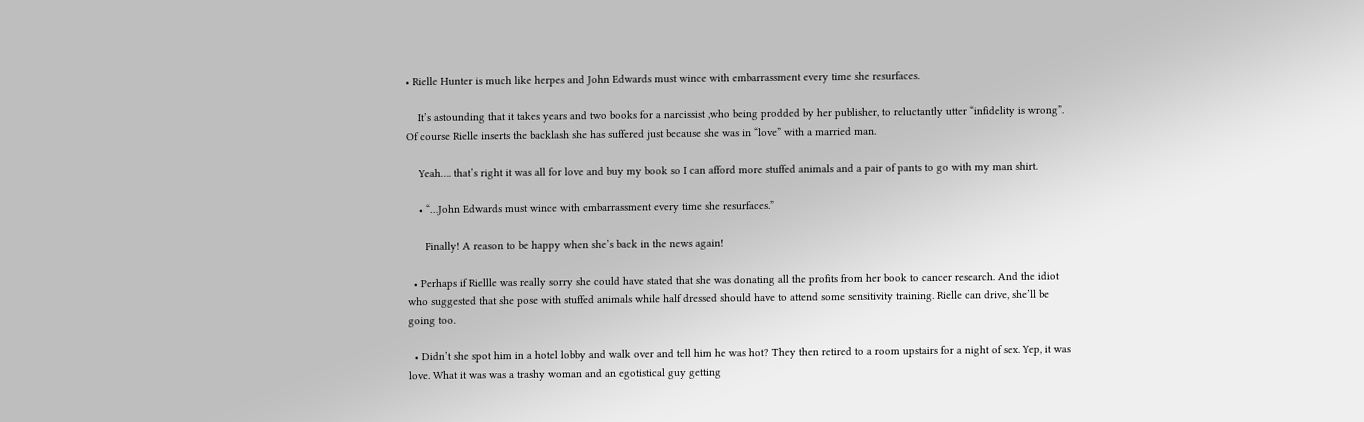• Rielle Hunter is much like herpes and John Edwards must wince with embarrassment every time she resurfaces.

    It’s astounding that it takes years and two books for a narcissist ,who being prodded by her publisher, to reluctantly utter “infidelity is wrong”. Of course Rielle inserts the backlash she has suffered just because she was in “love” with a married man.

    Yeah…. that’s right it was all for love and buy my book so I can afford more stuffed animals and a pair of pants to go with my man shirt.

    • “…John Edwards must wince with embarrassment every time she resurfaces.”

      Finally! A reason to be happy when she’s back in the news again!

  • Perhaps if Riellle was really sorry she could have stated that she was donating all the profits from her book to cancer research. And the idiot who suggested that she pose with stuffed animals while half dressed should have to attend some sensitivity training. Rielle can drive, she’ll be going too.

  • Didn’t she spot him in a hotel lobby and walk over and tell him he was hot? They then retired to a room upstairs for a night of sex. Yep, it was love. What it was was a trashy woman and an egotistical guy getting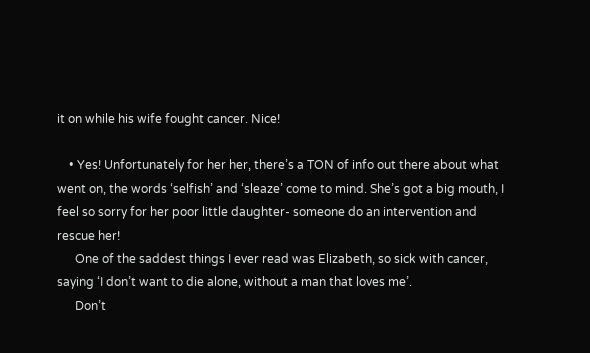it on while his wife fought cancer. Nice!

    • Yes! Unfortunately for her her, there’s a TON of info out there about what went on, the words ‘selfish’ and ‘sleaze’ come to mind. She’s got a big mouth, I feel so sorry for her poor little daughter- someone do an intervention and rescue her!
      One of the saddest things I ever read was Elizabeth, so sick with cancer, saying ‘I don’t want to die alone, without a man that loves me’.
      Don’t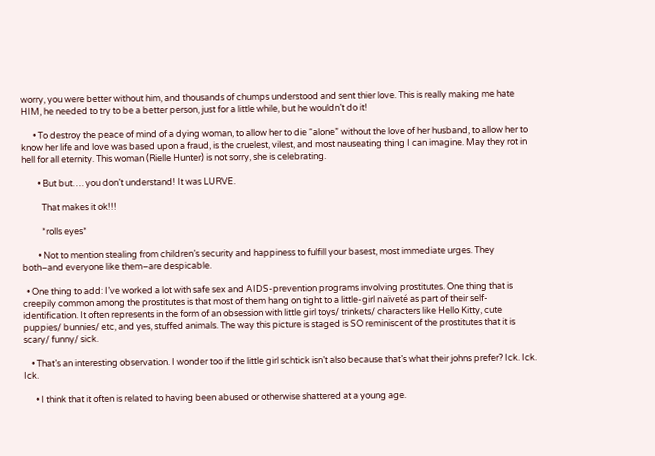worry, you were better without him, and thousands of chumps understood and sent thier love. This is really making me hate HIM, he needed to try to be a better person, just for a little while, but he wouldn’t do it!

      • To destroy the peace of mind of a dying woman, to allow her to die “alone” without the love of her husband, to allow her to know her life and love was based upon a fraud, is the cruelest, vilest, and most nauseating thing I can imagine. May they rot in hell for all eternity. This woman (Rielle Hunter) is not sorry, she is celebrating.

        • But but…. you don’t understand! It was LURVE.

          That makes it ok!!!

          *rolls eyes*

        • Not to mention stealing from children’s security and happiness to fulfill your basest, most immediate urges. They both–and everyone like them–are despicable.

  • One thing to add: I’ve worked a lot with safe sex and AIDS-prevention programs involving prostitutes. One thing that is creepily common among the prostitutes is that most of them hang on tight to a little-girl naïveté as part of their self-identification. It often represents in the form of an obsession with little girl toys/ trinkets/ characters like Hello Kitty, cute puppies/ bunnies/ etc, and yes, stuffed animals. The way this picture is staged is SO reminiscent of the prostitutes that it is scary/ funny/ sick.

    • That’s an interesting observation. I wonder too if the little girl schtick isn’t also because that’s what their johns prefer? Ick. Ick. Ick.

      • I think that it often is related to having been abused or otherwise shattered at a young age.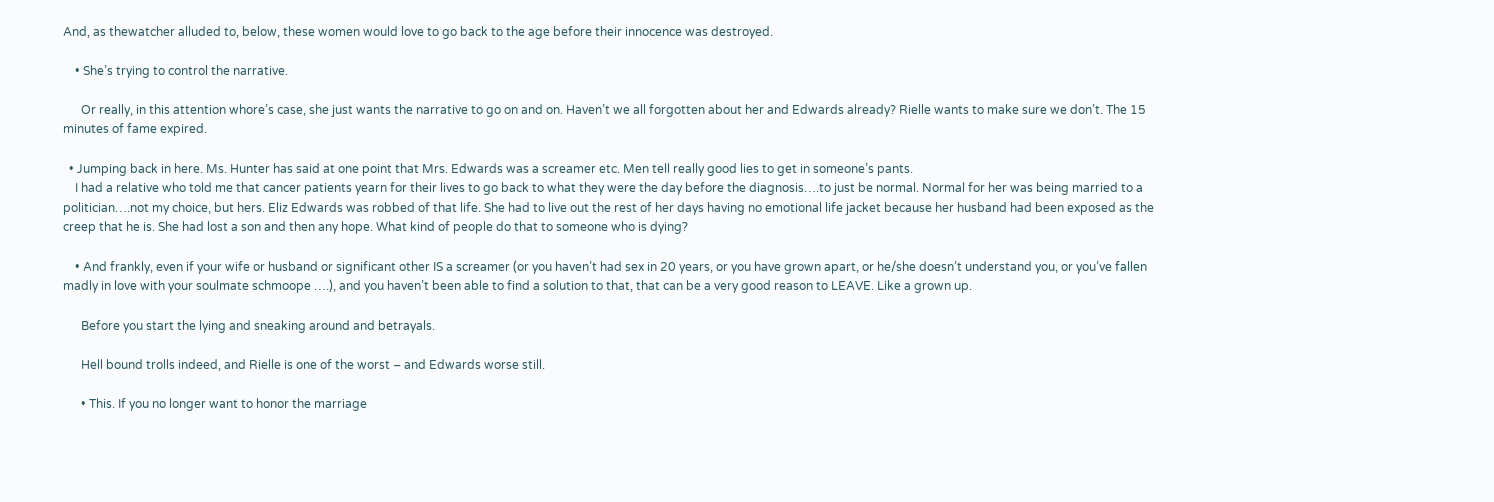And, as thewatcher alluded to, below, these women would love to go back to the age before their innocence was destroyed.

    • She’s trying to control the narrative.

      Or really, in this attention whore’s case, she just wants the narrative to go on and on. Haven’t we all forgotten about her and Edwards already? Rielle wants to make sure we don’t. The 15 minutes of fame expired.

  • Jumping back in here. Ms. Hunter has said at one point that Mrs. Edwards was a screamer etc. Men tell really good lies to get in someone’s pants.
    I had a relative who told me that cancer patients yearn for their lives to go back to what they were the day before the diagnosis….to just be normal. Normal for her was being married to a politician….not my choice, but hers. Eliz Edwards was robbed of that life. She had to live out the rest of her days having no emotional life jacket because her husband had been exposed as the creep that he is. She had lost a son and then any hope. What kind of people do that to someone who is dying?

    • And frankly, even if your wife or husband or significant other IS a screamer (or you haven’t had sex in 20 years, or you have grown apart, or he/she doesn’t understand you, or you’ve fallen madly in love with your soulmate schmoope ….), and you haven’t been able to find a solution to that, that can be a very good reason to LEAVE. Like a grown up.

      Before you start the lying and sneaking around and betrayals.

      Hell bound trolls indeed, and Rielle is one of the worst – and Edwards worse still.

      • This. If you no longer want to honor the marriage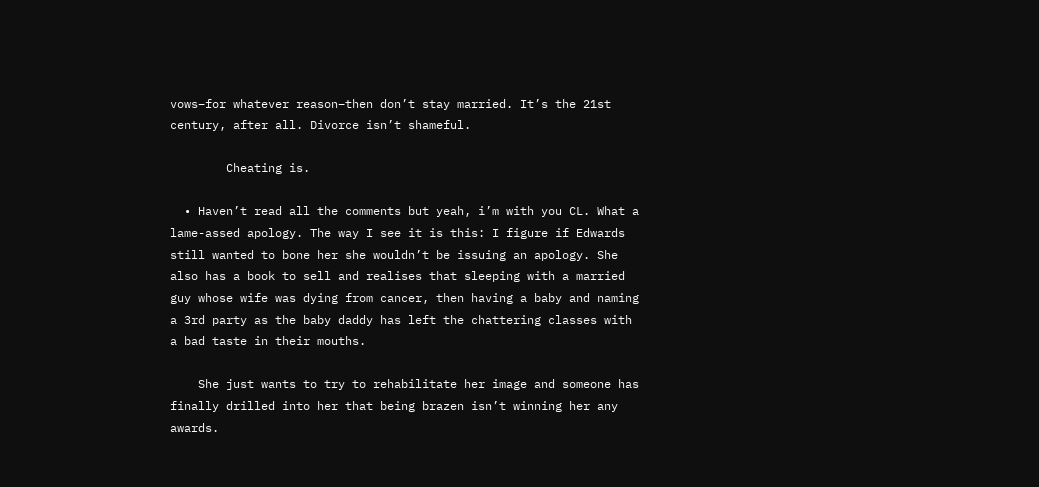vows–for whatever reason–then don’t stay married. It’s the 21st century, after all. Divorce isn’t shameful.

        Cheating is.

  • Haven’t read all the comments but yeah, i’m with you CL. What a lame-assed apology. The way I see it is this: I figure if Edwards still wanted to bone her she wouldn’t be issuing an apology. She also has a book to sell and realises that sleeping with a married guy whose wife was dying from cancer, then having a baby and naming a 3rd party as the baby daddy has left the chattering classes with a bad taste in their mouths.

    She just wants to try to rehabilitate her image and someone has finally drilled into her that being brazen isn’t winning her any awards.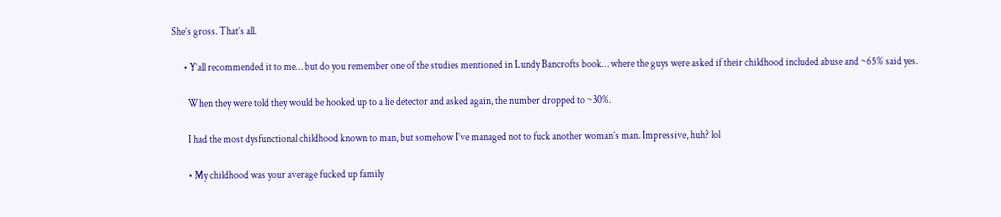She’s gross. That’s all.

      • Y’all recommended it to me… but do you remember one of the studies mentioned in Lundy Bancrofts book… where the guys were asked if their childhood included abuse and ~65% said yes.

        When they were told they would be hooked up to a lie detector and asked again, the number dropped to ~30%.

        I had the most dysfunctional childhood known to man, but somehow I’ve managed not to fuck another woman’s man. Impressive, huh? lol

        • My childhood was your average fucked up family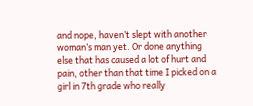and nope, haven’t slept with another woman’s man yet. Or done anything else that has caused a lot of hurt and pain, other than that time I picked on a girl in 7th grade who really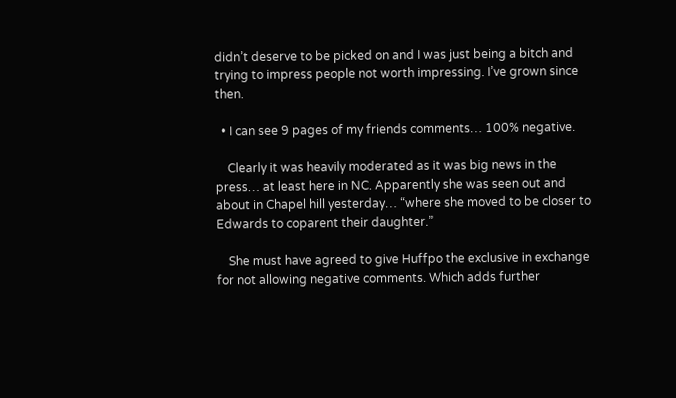didn’t deserve to be picked on and I was just being a bitch and trying to impress people not worth impressing. I’ve grown since then.

  • I can see 9 pages of my friends comments… 100% negative.

    Clearly it was heavily moderated as it was big news in the press… at least here in NC. Apparently she was seen out and about in Chapel hill yesterday… “where she moved to be closer to Edwards to coparent their daughter.”

    She must have agreed to give Huffpo the exclusive in exchange for not allowing negative comments. Which adds further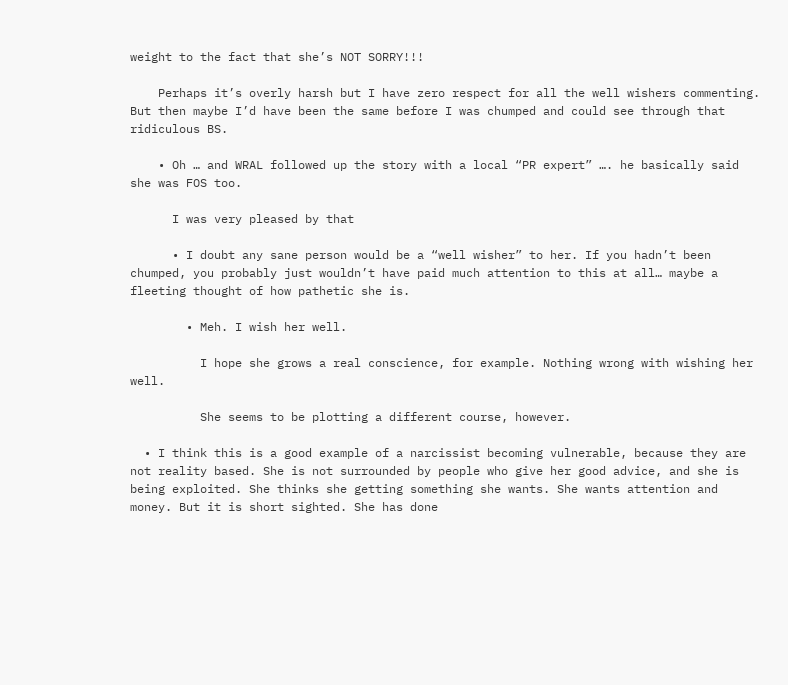weight to the fact that she’s NOT SORRY!!!

    Perhaps it’s overly harsh but I have zero respect for all the well wishers commenting. But then maybe I’d have been the same before I was chumped and could see through that ridiculous BS.

    • Oh … and WRAL followed up the story with a local “PR expert” …. he basically said she was FOS too.

      I was very pleased by that

      • I doubt any sane person would be a “well wisher” to her. If you hadn’t been chumped, you probably just wouldn’t have paid much attention to this at all… maybe a fleeting thought of how pathetic she is.

        • Meh. I wish her well.

          I hope she grows a real conscience, for example. Nothing wrong with wishing her well.

          She seems to be plotting a different course, however.

  • I think this is a good example of a narcissist becoming vulnerable, because they are not reality based. She is not surrounded by people who give her good advice, and she is being exploited. She thinks she getting something she wants. She wants attention and money. But it is short sighted. She has done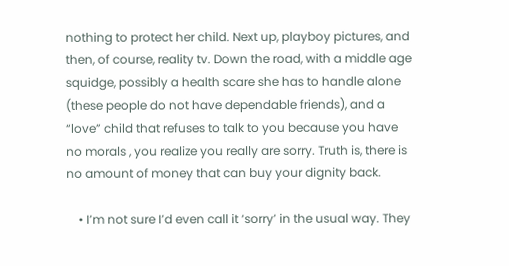nothing to protect her child. Next up, playboy pictures, and then, of course, reality tv. Down the road, with a middle age squidge, possibly a health scare she has to handle alone (these people do not have dependable friends), and a “love” child that refuses to talk to you because you have no morals , you realize you really are sorry. Truth is, there is no amount of money that can buy your dignity back.

    • I’m not sure I’d even call it ‘sorry’ in the usual way. They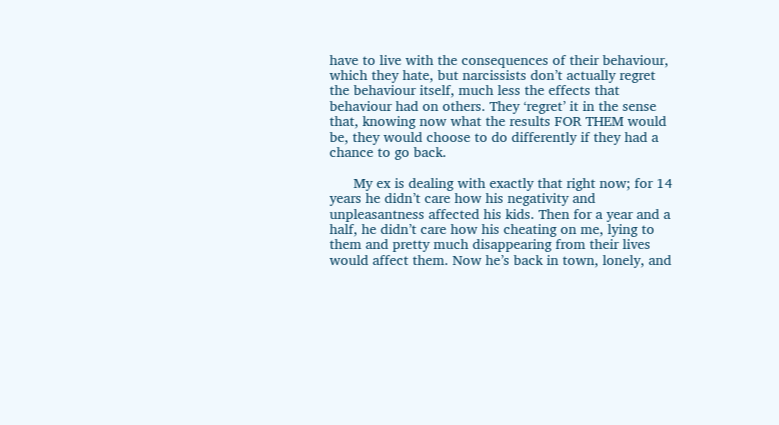have to live with the consequences of their behaviour, which they hate, but narcissists don’t actually regret the behaviour itself, much less the effects that behaviour had on others. They ‘regret’ it in the sense that, knowing now what the results FOR THEM would be, they would choose to do differently if they had a chance to go back.

      My ex is dealing with exactly that right now; for 14 years he didn’t care how his negativity and unpleasantness affected his kids. Then for a year and a half, he didn’t care how his cheating on me, lying to them and pretty much disappearing from their lives would affect them. Now he’s back in town, lonely, and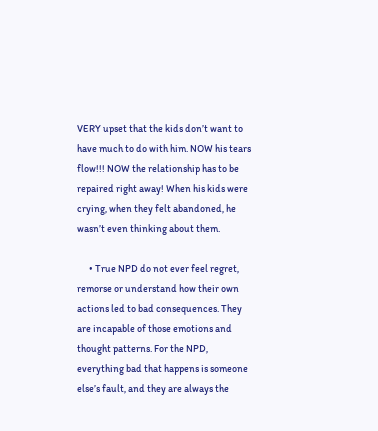VERY upset that the kids don’t want to have much to do with him. NOW his tears flow!!! NOW the relationship has to be repaired right away! When his kids were crying, when they felt abandoned, he wasn’t even thinking about them.

      • True NPD do not ever feel regret, remorse or understand how their own actions led to bad consequences. They are incapable of those emotions and thought patterns. For the NPD, everything bad that happens is someone else’s fault, and they are always the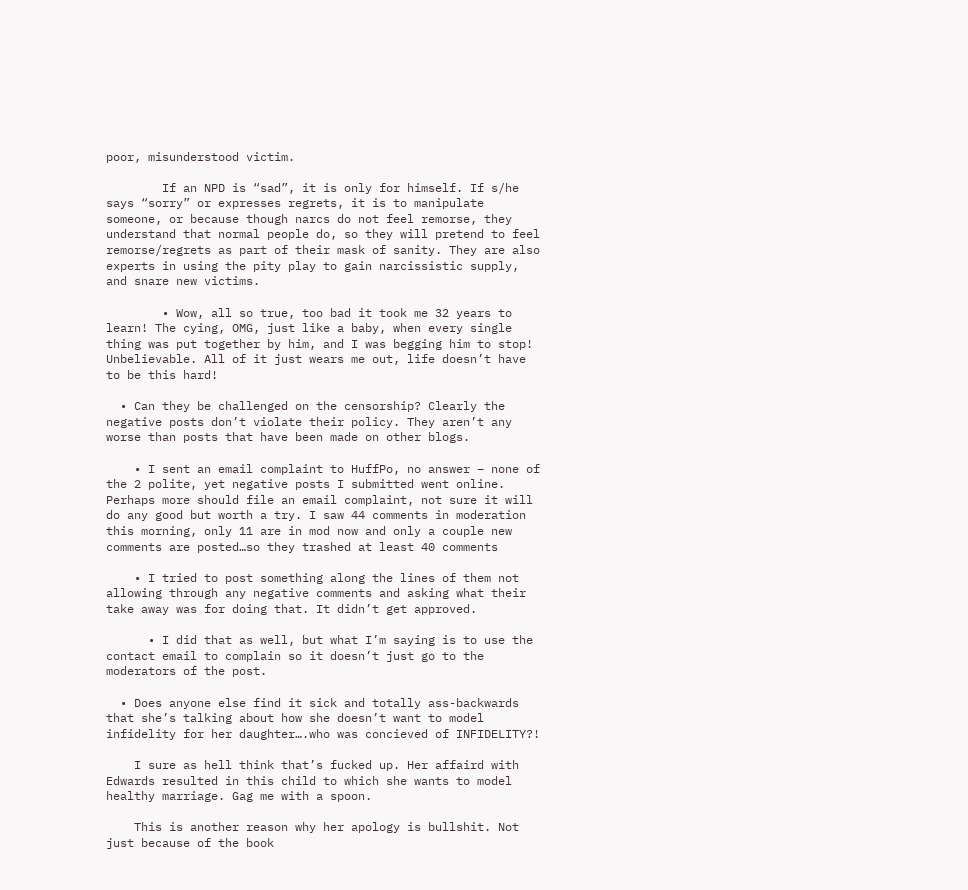poor, misunderstood victim.

        If an NPD is “sad”, it is only for himself. If s/he says “sorry” or expresses regrets, it is to manipulate someone, or because though narcs do not feel remorse, they understand that normal people do, so they will pretend to feel remorse/regrets as part of their mask of sanity. They are also experts in using the pity play to gain narcissistic supply, and snare new victims.

        • Wow, all so true, too bad it took me 32 years to learn! The cying, OMG, just like a baby, when every single thing was put together by him, and I was begging him to stop! Unbelievable. All of it just wears me out, life doesn’t have to be this hard!

  • Can they be challenged on the censorship? Clearly the negative posts don’t violate their policy. They aren’t any worse than posts that have been made on other blogs.

    • I sent an email complaint to HuffPo, no answer – none of the 2 polite, yet negative posts I submitted went online. Perhaps more should file an email complaint, not sure it will do any good but worth a try. I saw 44 comments in moderation this morning, only 11 are in mod now and only a couple new comments are posted…so they trashed at least 40 comments

    • I tried to post something along the lines of them not allowing through any negative comments and asking what their take away was for doing that. It didn’t get approved.

      • I did that as well, but what I’m saying is to use the contact email to complain so it doesn’t just go to the moderators of the post.

  • Does anyone else find it sick and totally ass-backwards that she’s talking about how she doesn’t want to model infidelity for her daughter….who was concieved of INFIDELITY?!

    I sure as hell think that’s fucked up. Her affaird with Edwards resulted in this child to which she wants to model healthy marriage. Gag me with a spoon.

    This is another reason why her apology is bullshit. Not just because of the book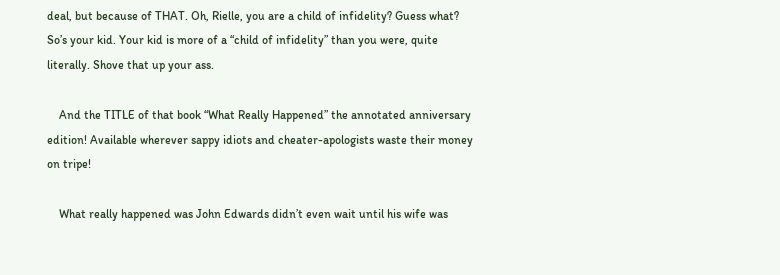deal, but because of THAT. Oh, Rielle, you are a child of infidelity? Guess what? So’s your kid. Your kid is more of a “child of infidelity” than you were, quite literally. Shove that up your ass.

    And the TITLE of that book “What Really Happened” the annotated anniversary edition! Available wherever sappy idiots and cheater-apologists waste their money on tripe!

    What really happened was John Edwards didn’t even wait until his wife was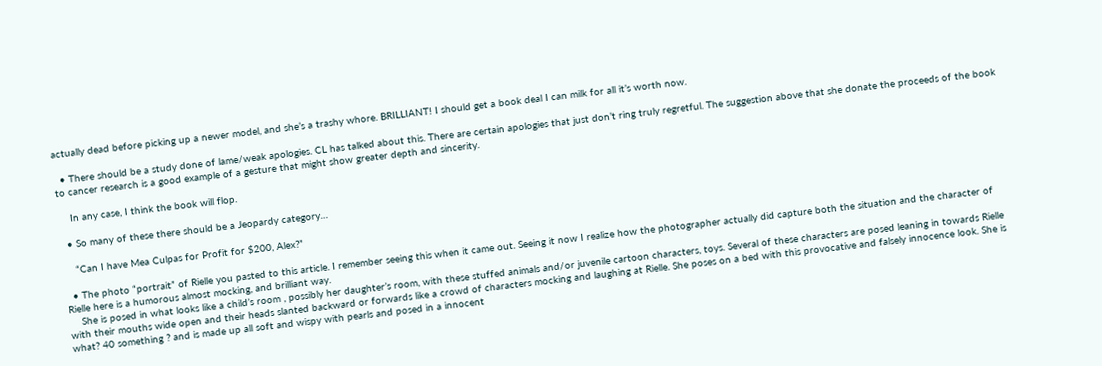actually dead before picking up a newer model, and she’s a trashy whore. BRILLIANT! I should get a book deal I can milk for all it’s worth now.

  • There should be a study done of lame/weak apologies. CL has talked about this. There are certain apologies that just don’t ring truly regretful. The suggestion above that she donate the proceeds of the book to cancer research is a good example of a gesture that might show greater depth and sincerity.

    In any case, I think the book will flop.

  • So many of these there should be a Jeopardy category…

    “Can I have Mea Culpas for Profit for $200, Alex?”

  • The photo “portrait” of Rielle you pasted to this article. I remember seeing this when it came out. Seeing it now I realize how the photographer actually did capture both the situation and the character of Rielle here is a humorous almost mocking, and brilliant way.
    She is posed in what looks like a child’s room , possibly her daughter’s room, with these stuffed animals and/or juvenile cartoon characters, toys. Several of these characters are posed leaning in towards Rielle with their mouths wide open and their heads slanted backward or forwards like a crowd of characters mocking and laughing at Rielle. She poses on a bed with this provocative and falsely innocence look. She is what? 40 something ? and is made up all soft and wispy with pearls and posed in a innocent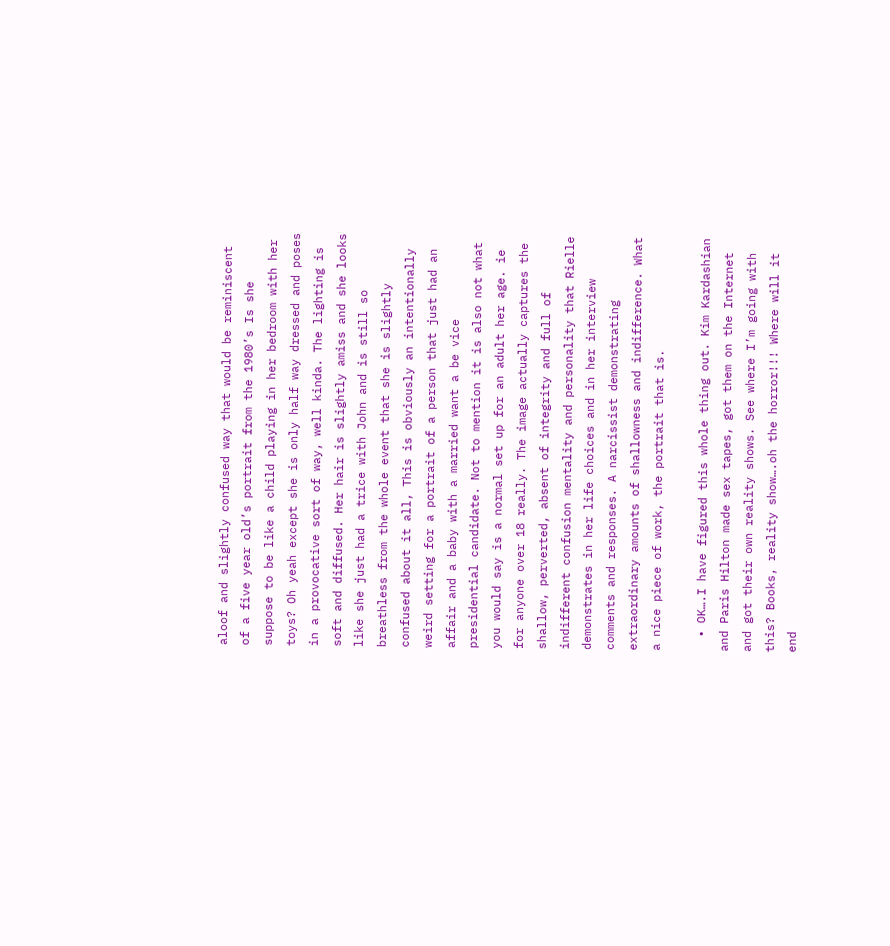aloof and slightly confused way that would be reminiscent of a five year old’s portrait from the 1980’s Is she suppose to be like a child playing in her bedroom with her toys? Oh yeah except she is only half way dressed and poses in a provocative sort of way, well kinda. The lighting is soft and diffused. Her hair is slightly amiss and she looks like she just had a trice with John and is still so breathless from the whole event that she is slightly confused about it all, This is obviously an intentionally weird setting for a portrait of a person that just had an affair and a baby with a married want a be vice presidential candidate. Not to mention it is also not what you would say is a normal set up for an adult her age. ie for anyone over 18 really. The image actually captures the shallow, perverted, absent of integrity and full of indifferent confusion mentality and personality that Rielle demonstrates in her life choices and in her interview comments and responses. A narcissist demonstrating extraordinary amounts of shallowness and indifference. What a nice piece of work, the portrait that is.

  • OK….I have figured this whole thing out. Kim Kardashian and Paris Hilton made sex tapes, got them on the Internet and got their own reality shows. See where I’m going with this? Books, reality show….oh the horror!!! Where will it end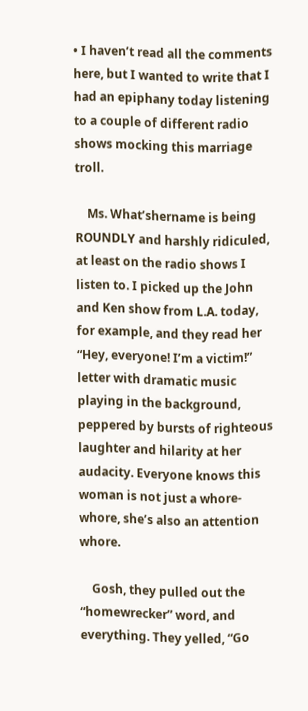• I haven’t read all the comments here, but I wanted to write that I had an epiphany today listening to a couple of different radio shows mocking this marriage troll.

    Ms. What’shername is being ROUNDLY and harshly ridiculed, at least on the radio shows I listen to. I picked up the John and Ken show from L.A. today, for example, and they read her “Hey, everyone! I’m a victim!” letter with dramatic music playing in the background, peppered by bursts of righteous laughter and hilarity at her audacity. Everyone knows this woman is not just a whore-whore, she’s also an attention whore.

    Gosh, they pulled out the “homewrecker” word, and everything. They yelled, “Go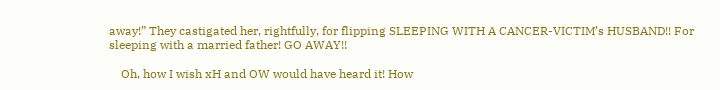away!” They castigated her, rightfully, for flipping SLEEPING WITH A CANCER-VICTIM’s HUSBAND!! For sleeping with a married father! GO AWAY!!

    Oh, how I wish xH and OW would have heard it! How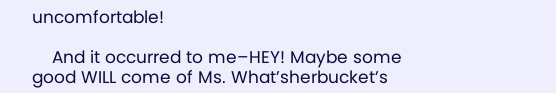uncomfortable!

    And it occurred to me–HEY! Maybe some good WILL come of Ms. What’sherbucket’s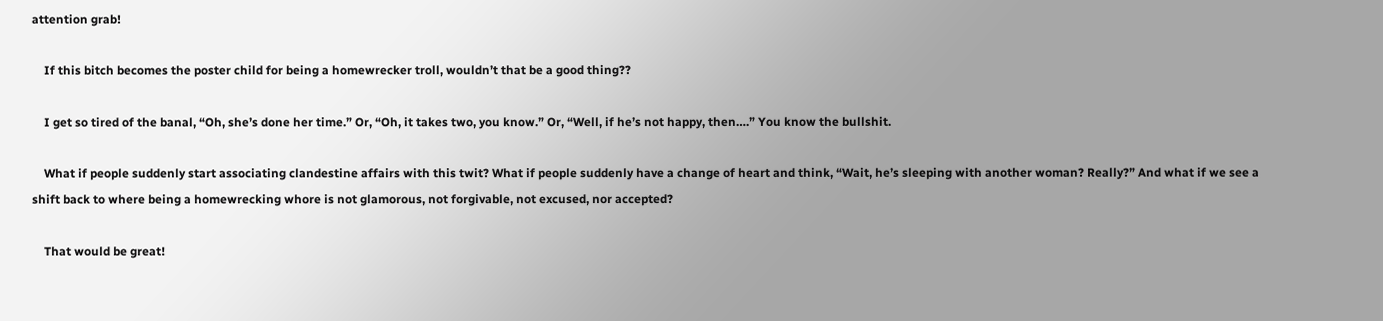attention grab!

    If this bitch becomes the poster child for being a homewrecker troll, wouldn’t that be a good thing??

    I get so tired of the banal, “Oh, she’s done her time.” Or, “Oh, it takes two, you know.” Or, “Well, if he’s not happy, then….” You know the bullshit.

    What if people suddenly start associating clandestine affairs with this twit? What if people suddenly have a change of heart and think, “Wait, he’s sleeping with another woman? Really?” And what if we see a shift back to where being a homewrecking whore is not glamorous, not forgivable, not excused, nor accepted?

    That would be great!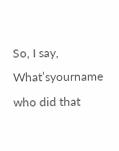So, I say, What’syourname who did that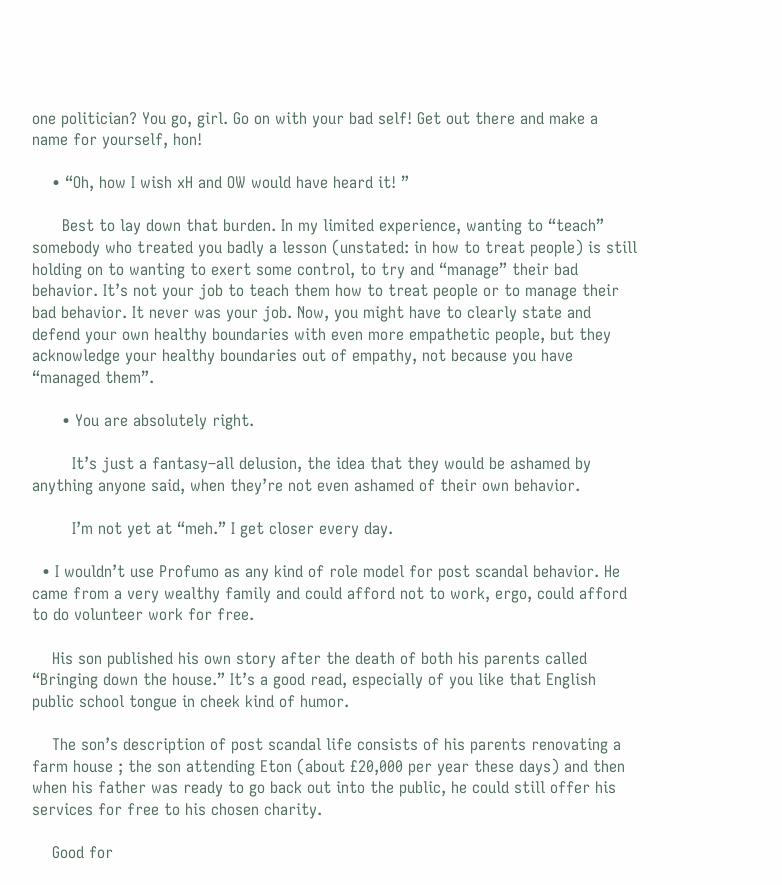one politician? You go, girl. Go on with your bad self! Get out there and make a name for yourself, hon!

    • “Oh, how I wish xH and OW would have heard it! ”

      Best to lay down that burden. In my limited experience, wanting to “teach” somebody who treated you badly a lesson (unstated: in how to treat people) is still holding on to wanting to exert some control, to try and “manage” their bad behavior. It’s not your job to teach them how to treat people or to manage their bad behavior. It never was your job. Now, you might have to clearly state and defend your own healthy boundaries with even more empathetic people, but they acknowledge your healthy boundaries out of empathy, not because you have “managed them”.

      • You are absolutely right.

        It’s just a fantasy–all delusion, the idea that they would be ashamed by anything anyone said, when they’re not even ashamed of their own behavior.

        I’m not yet at “meh.” I get closer every day.

  • I wouldn’t use Profumo as any kind of role model for post scandal behavior. He came from a very wealthy family and could afford not to work, ergo, could afford to do volunteer work for free.

    His son published his own story after the death of both his parents called “Bringing down the house.” It’s a good read, especially of you like that English public school tongue in cheek kind of humor.

    The son’s description of post scandal life consists of his parents renovating a farm house ; the son attending Eton (about £20,000 per year these days) and then when his father was ready to go back out into the public, he could still offer his services for free to his chosen charity.

    Good for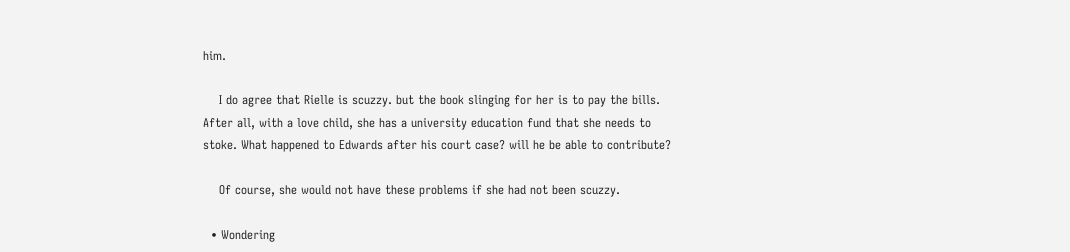him.

    I do agree that Rielle is scuzzy. but the book slinging for her is to pay the bills. After all, with a love child, she has a university education fund that she needs to stoke. What happened to Edwards after his court case? will he be able to contribute?

    Of course, she would not have these problems if she had not been scuzzy.

  • Wondering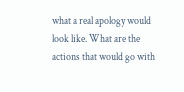what a real apology would look like. What are the actions that would go with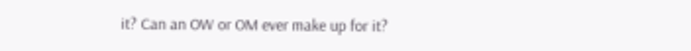it? Can an OW or OM ever make up for it?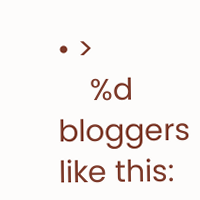• >
    %d bloggers like this: